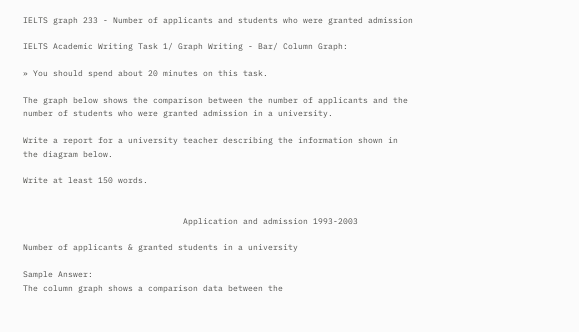IELTS graph 233 - Number of applicants and students who were granted admission

IELTS Academic Writing Task 1/ Graph Writing - Bar/ Column Graph:

» You should spend about 20 minutes on this task.

The graph below shows the comparison between the number of applicants and the number of students who were granted admission in a university.

Write a report for a university teacher describing the information shown in the diagram below.

Write at least 150 words.


                                Application and admission 1993-2003

Number of applicants & granted students in a university

Sample Answer:
The column graph shows a comparison data between the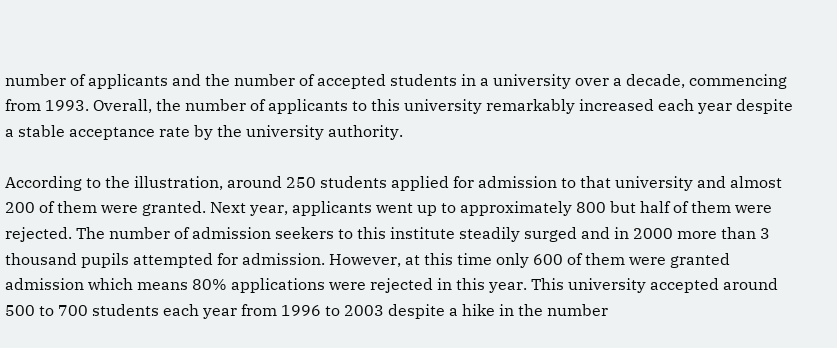number of applicants and the number of accepted students in a university over a decade, commencing from 1993. Overall, the number of applicants to this university remarkably increased each year despite a stable acceptance rate by the university authority.

According to the illustration, around 250 students applied for admission to that university and almost 200 of them were granted. Next year, applicants went up to approximately 800 but half of them were rejected. The number of admission seekers to this institute steadily surged and in 2000 more than 3 thousand pupils attempted for admission. However, at this time only 600 of them were granted admission which means 80% applications were rejected in this year. This university accepted around 500 to 700 students each year from 1996 to 2003 despite a hike in the number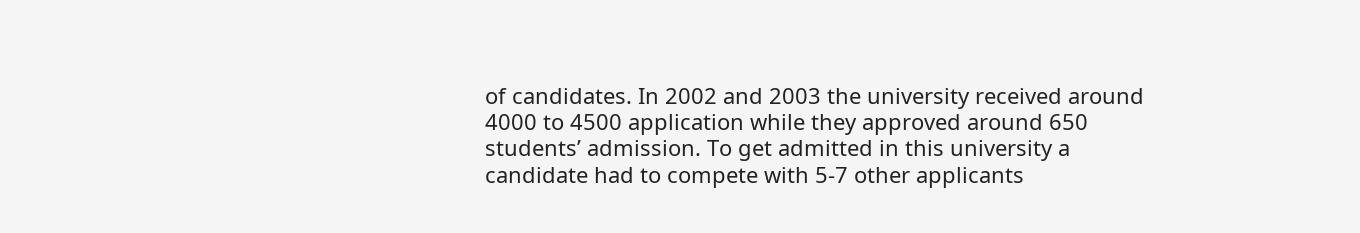of candidates. In 2002 and 2003 the university received around 4000 to 4500 application while they approved around 650 students’ admission. To get admitted in this university a candidate had to compete with 5-7 other applicants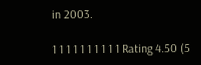in 2003.

1 1 1 1 1 1 1 1 1 1 Rating 4.50 (5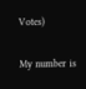Votes)

My number is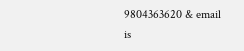9804363620 & email is